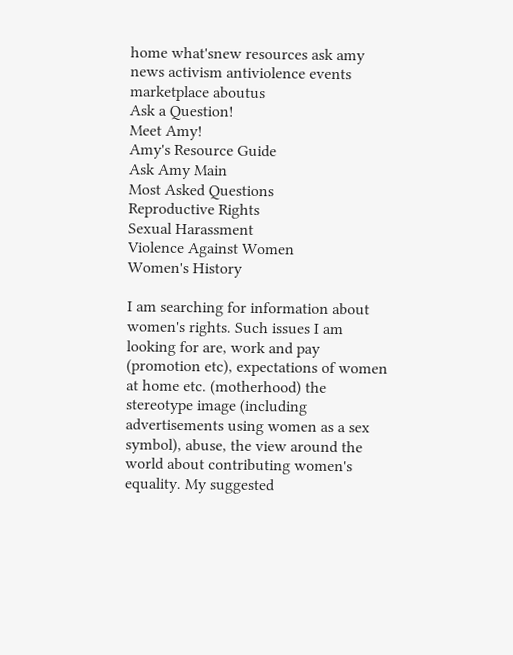home what'snew resources ask amy news activism antiviolence events marketplace aboutus
Ask a Question!
Meet Amy!
Amy's Resource Guide
Ask Amy Main
Most Asked Questions
Reproductive Rights
Sexual Harassment
Violence Against Women
Women's History

I am searching for information about women's rights. Such issues I am looking for are, work and pay (promotion etc), expectations of women at home etc. (motherhood) the stereotype image (including advertisements using women as a sex symbol), abuse, the view around the world about contributing women's equality. My suggested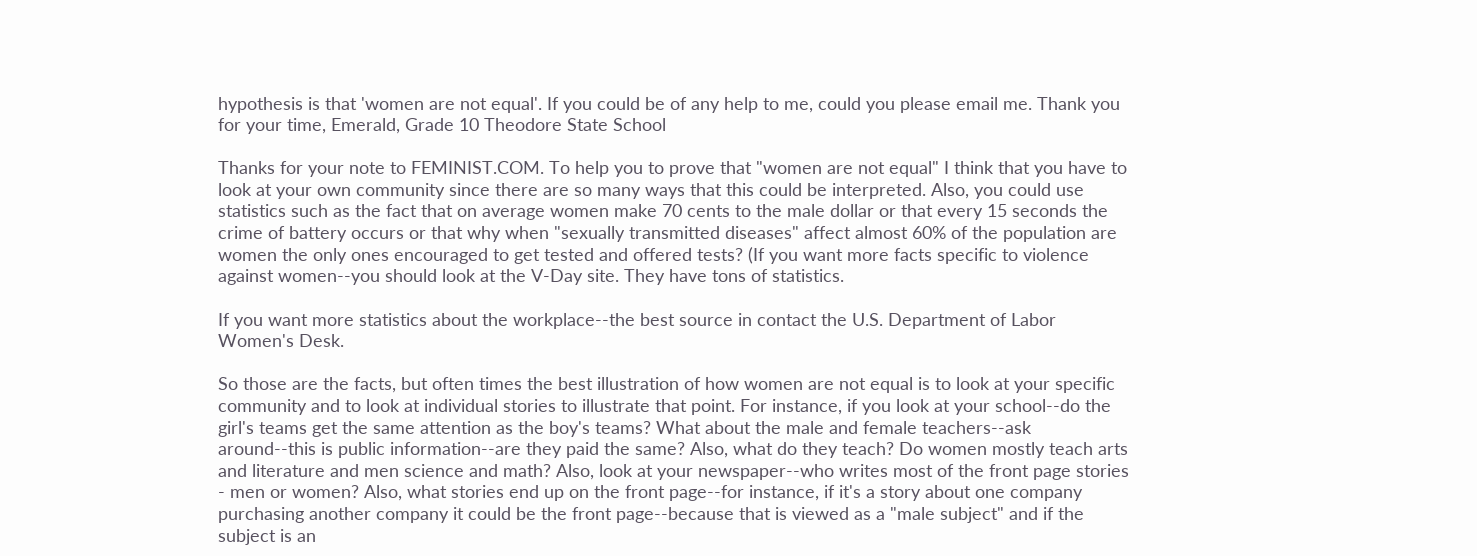hypothesis is that 'women are not equal'. If you could be of any help to me, could you please email me. Thank you for your time, Emerald, Grade 10 Theodore State School

Thanks for your note to FEMINIST.COM. To help you to prove that "women are not equal" I think that you have to look at your own community since there are so many ways that this could be interpreted. Also, you could use statistics such as the fact that on average women make 70 cents to the male dollar or that every 15 seconds the crime of battery occurs or that why when "sexually transmitted diseases" affect almost 60% of the population are women the only ones encouraged to get tested and offered tests? (If you want more facts specific to violence against women--you should look at the V-Day site. They have tons of statistics.

If you want more statistics about the workplace--the best source in contact the U.S. Department of Labor Women's Desk.

So those are the facts, but often times the best illustration of how women are not equal is to look at your specific community and to look at individual stories to illustrate that point. For instance, if you look at your school--do the girl's teams get the same attention as the boy's teams? What about the male and female teachers--ask around--this is public information--are they paid the same? Also, what do they teach? Do women mostly teach arts and literature and men science and math? Also, look at your newspaper--who writes most of the front page stories - men or women? Also, what stories end up on the front page--for instance, if it's a story about one company purchasing another company it could be the front page--because that is viewed as a "male subject" and if the subject is an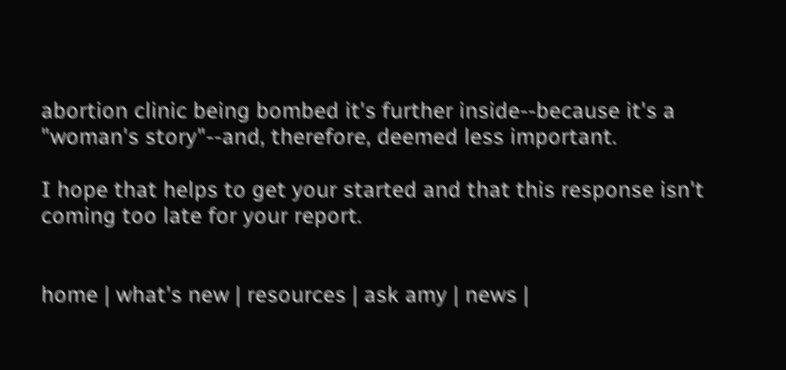abortion clinic being bombed it's further inside--because it's a "woman's story"--and, therefore, deemed less important.

I hope that helps to get your started and that this response isn't coming too late for your report.


home | what's new | resources | ask amy | news |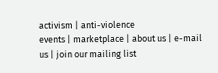activism | anti-violence
events | marketplace | about us | e-mail us | join our mailing list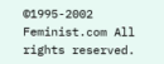©1995-2002 Feminist.com All rights reserved.